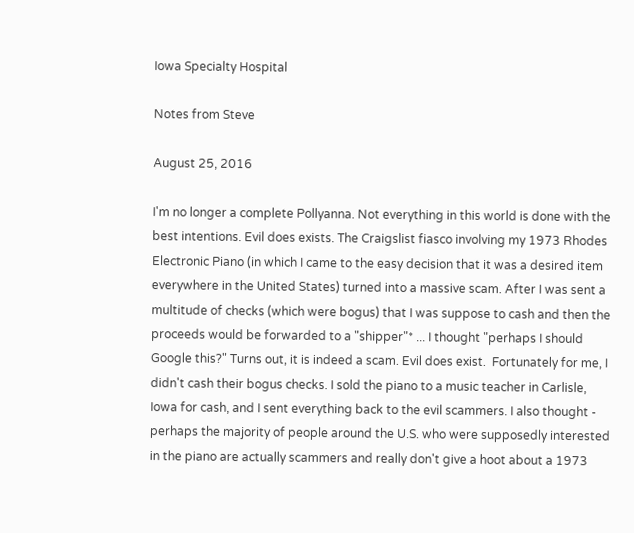Iowa Specialty Hospital

Notes from Steve

August 25, 2016

I'm no longer a complete Pollyanna. Not everything in this world is done with the best intentions. Evil does exists. The Craigslist fiasco involving my 1973 Rhodes Electronic Piano (in which I came to the easy decision that it was a desired item everywhere in the United States) turned into a massive scam. After I was sent a multitude of checks (which were bogus) that I was suppose to cash and then the proceeds would be forwarded to a "shipper"* ... I thought "perhaps I should Google this?" Turns out, it is indeed a scam. Evil does exist.  Fortunately for me, I didn't cash their bogus checks. I sold the piano to a music teacher in Carlisle, Iowa for cash, and I sent everything back to the evil scammers. I also thought - perhaps the majority of people around the U.S. who were supposedly interested in the piano are actually scammers and really don't give a hoot about a 1973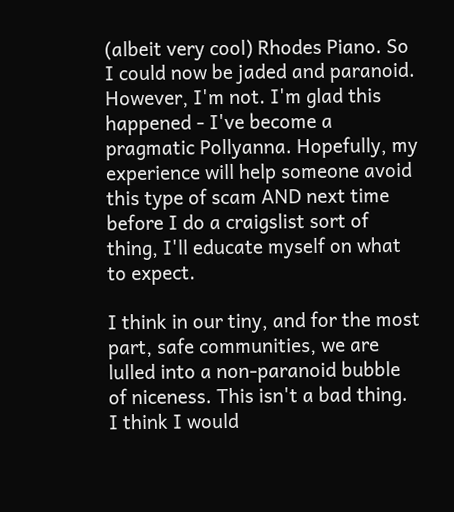(albeit very cool) Rhodes Piano. So I could now be jaded and paranoid. However, I'm not. I'm glad this happened - I've become a pragmatic Pollyanna. Hopefully, my experience will help someone avoid this type of scam AND next time before I do a craigslist sort of thing, I'll educate myself on what to expect.

I think in our tiny, and for the most part, safe communities, we are lulled into a non-paranoid bubble of niceness. This isn't a bad thing. I think I would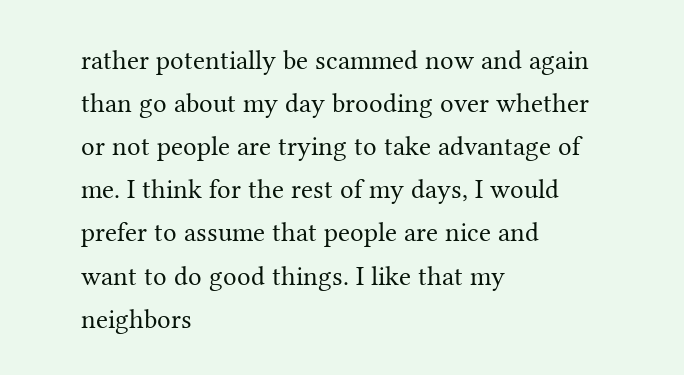rather potentially be scammed now and again than go about my day brooding over whether or not people are trying to take advantage of me. I think for the rest of my days, I would prefer to assume that people are nice and want to do good things. I like that my neighbors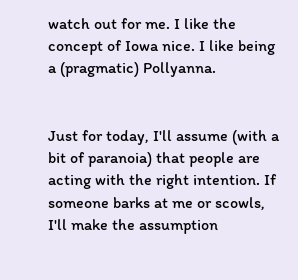watch out for me. I like the concept of Iowa nice. I like being a (pragmatic) Pollyanna.


Just for today, I'll assume (with a bit of paranoia) that people are acting with the right intention. If someone barks at me or scowls, I'll make the assumption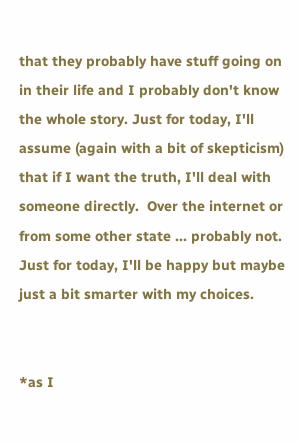that they probably have stuff going on in their life and I probably don't know the whole story. Just for today, I'll assume (again with a bit of skepticism) that if I want the truth, I'll deal with someone directly.  Over the internet or from some other state ... probably not. Just for today, I'll be happy but maybe just a bit smarter with my choices.


*as I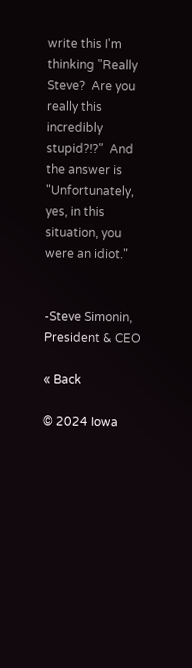write this I'm thinking "Really Steve?  Are you really this incredibly stupid?!?"  And the answer is "Unfortunately, yes, in this situation, you were an idiot."


-Steve Simonin, President & CEO

« Back

© 2024 Iowa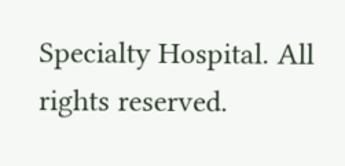Specialty Hospital. All rights reserved.